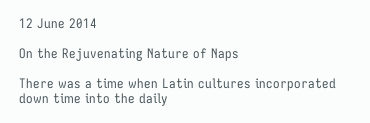12 June 2014

On the Rejuvenating Nature of Naps

There was a time when Latin cultures incorporated down time into the daily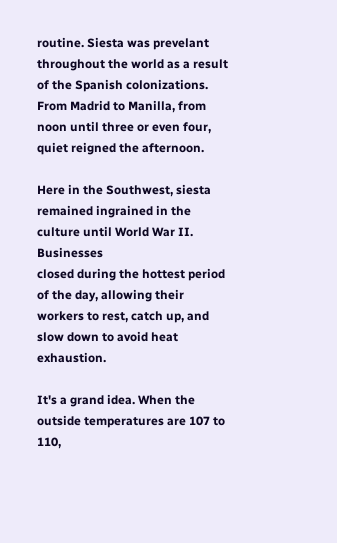routine. Siesta was prevelant throughout the world as a result of the Spanish colonizations. From Madrid to Manilla, from noon until three or even four, quiet reigned the afternoon.

Here in the Southwest, siesta remained ingrained in the culture until World War II. Businesses
closed during the hottest period of the day, allowing their workers to rest, catch up, and slow down to avoid heat exhaustion.

It's a grand idea. When the outside temperatures are 107 to 110,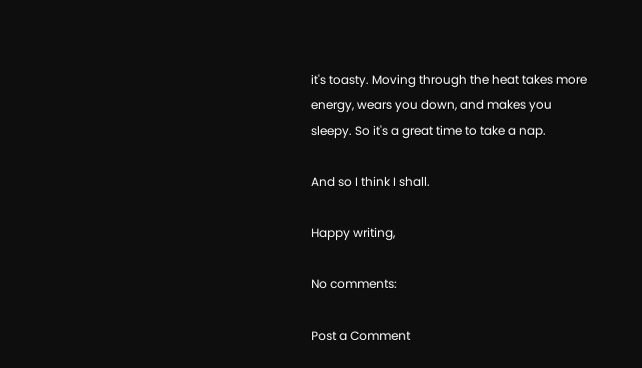it's toasty. Moving through the heat takes more energy, wears you down, and makes you sleepy. So it's a great time to take a nap.

And so I think I shall.

Happy writing,

No comments:

Post a Comment